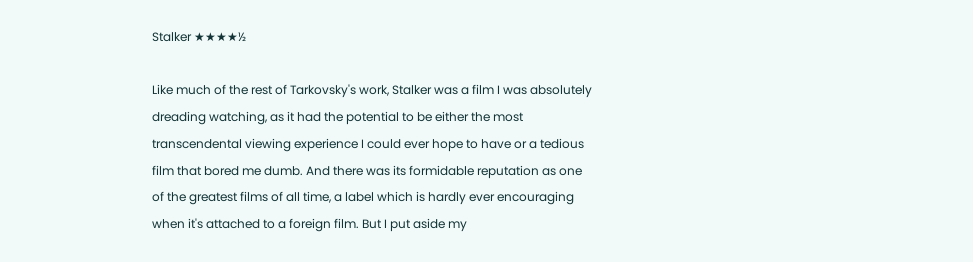Stalker ★★★★½

Like much of the rest of Tarkovsky's work, Stalker was a film I was absolutely dreading watching, as it had the potential to be either the most transcendental viewing experience I could ever hope to have or a tedious film that bored me dumb. And there was its formidable reputation as one of the greatest films of all time, a label which is hardly ever encouraging when it's attached to a foreign film. But I put aside my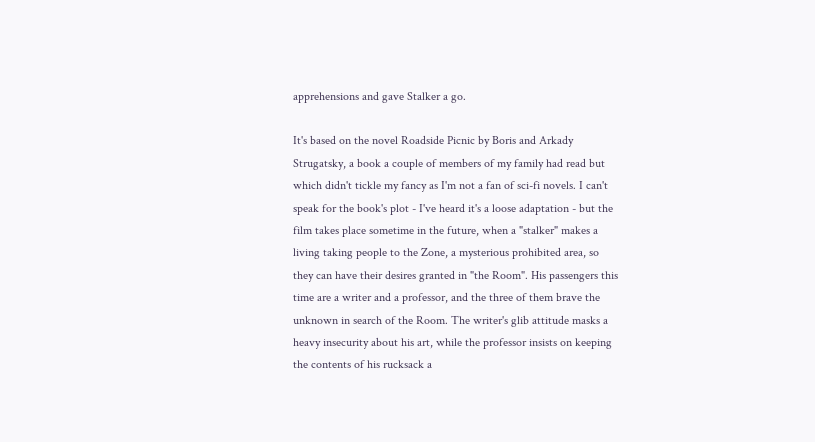apprehensions and gave Stalker a go.

It's based on the novel Roadside Picnic by Boris and Arkady Strugatsky, a book a couple of members of my family had read but which didn't tickle my fancy as I'm not a fan of sci-fi novels. I can't speak for the book's plot - I've heard it's a loose adaptation - but the film takes place sometime in the future, when a "stalker" makes a living taking people to the Zone, a mysterious prohibited area, so they can have their desires granted in "the Room". His passengers this time are a writer and a professor, and the three of them brave the unknown in search of the Room. The writer's glib attitude masks a heavy insecurity about his art, while the professor insists on keeping the contents of his rucksack a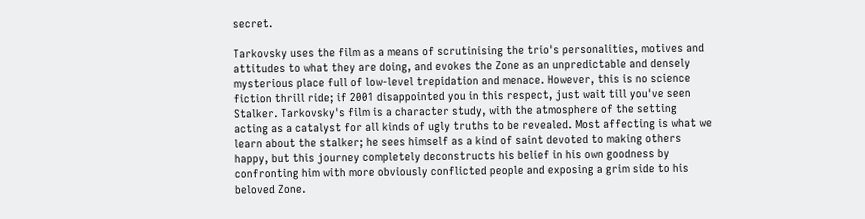secret.

Tarkovsky uses the film as a means of scrutinising the trio's personalities, motives and attitudes to what they are doing, and evokes the Zone as an unpredictable and densely mysterious place full of low-level trepidation and menace. However, this is no science fiction thrill ride; if 2001 disappointed you in this respect, just wait till you've seen Stalker. Tarkovsky's film is a character study, with the atmosphere of the setting acting as a catalyst for all kinds of ugly truths to be revealed. Most affecting is what we learn about the stalker; he sees himself as a kind of saint devoted to making others happy, but this journey completely deconstructs his belief in his own goodness by confronting him with more obviously conflicted people and exposing a grim side to his beloved Zone.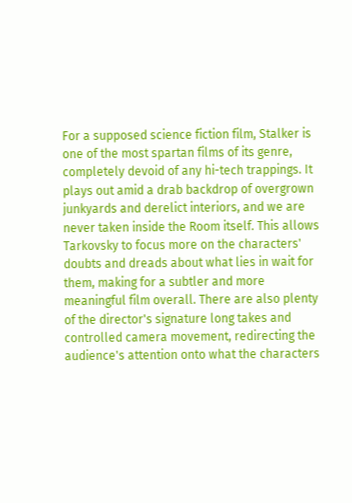For a supposed science fiction film, Stalker is one of the most spartan films of its genre, completely devoid of any hi-tech trappings. It plays out amid a drab backdrop of overgrown junkyards and derelict interiors, and we are never taken inside the Room itself. This allows Tarkovsky to focus more on the characters' doubts and dreads about what lies in wait for them, making for a subtler and more meaningful film overall. There are also plenty of the director's signature long takes and controlled camera movement, redirecting the audience's attention onto what the characters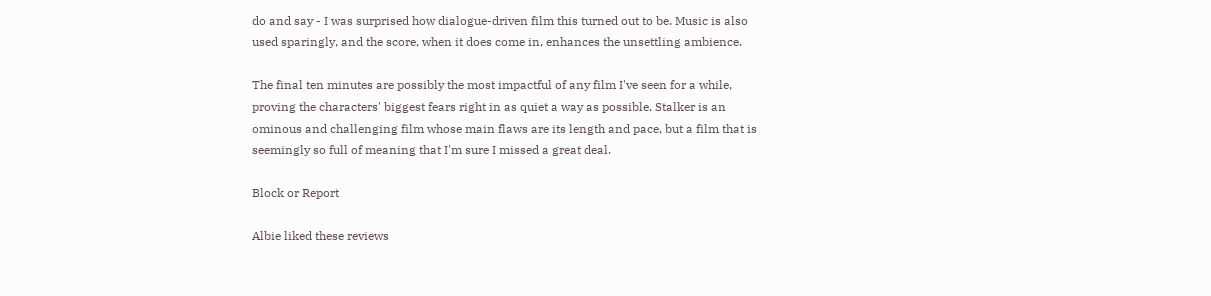do and say - I was surprised how dialogue-driven film this turned out to be. Music is also used sparingly, and the score, when it does come in, enhances the unsettling ambience.

The final ten minutes are possibly the most impactful of any film I've seen for a while, proving the characters' biggest fears right in as quiet a way as possible. Stalker is an ominous and challenging film whose main flaws are its length and pace, but a film that is seemingly so full of meaning that I'm sure I missed a great deal.

Block or Report

Albie liked these reviews